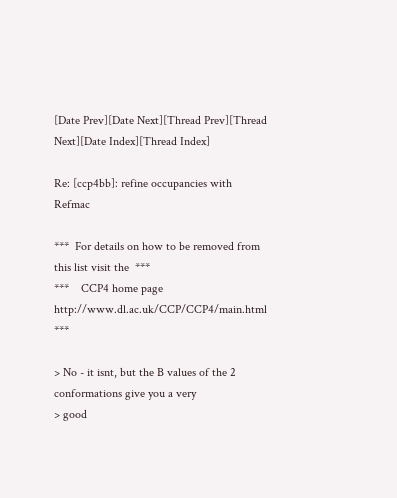[Date Prev][Date Next][Thread Prev][Thread Next][Date Index][Thread Index]

Re: [ccp4bb]: refine occupancies with Refmac

***  For details on how to be removed from this list visit the  ***
***    CCP4 home page http://www.dl.ac.uk/CCP/CCP4/main.html    ***

> No - it isnt, but the B values of the 2 conformations give you a very
> good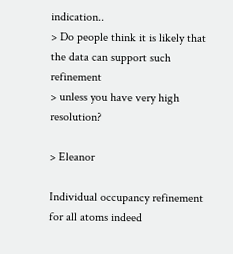indication..
> Do people think it is likely that the data can support such refinement
> unless you have very high resolution?

> Eleanor

Individual occupancy refinement for all atoms indeed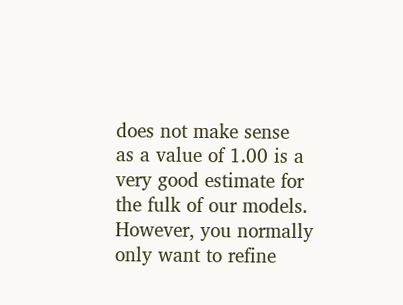does not make sense
as a value of 1.00 is a very good estimate for the fulk of our models.
However, you normally only want to refine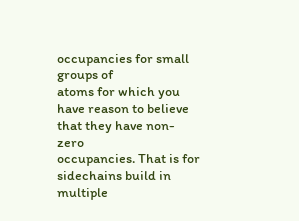occupancies for small groups of
atoms for which you have reason to believe that they have non-zero
occupancies. That is for sidechains build in multiple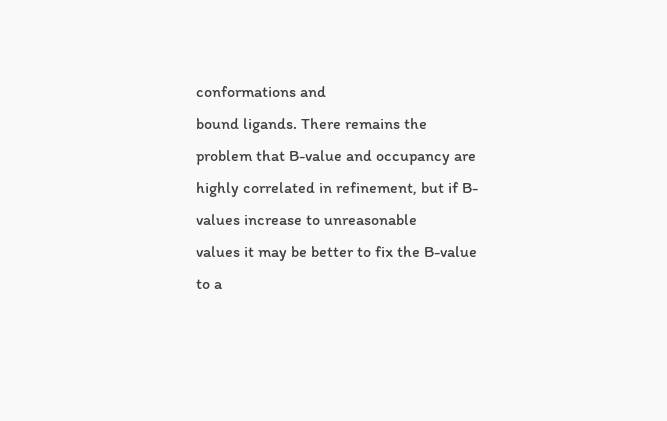conformations and
bound ligands. There remains the problem that B-value and occupancy are
highly correlated in refinement, but if B-values increase to unreasonable
values it may be better to fix the B-value to a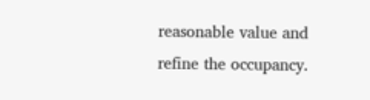reasonable value and
refine the occupancy.